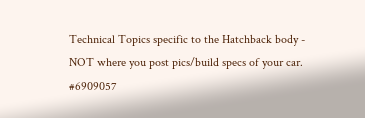Technical Topics specific to the Hatchback body - NOT where you post pics/build specs of your car.
#6909057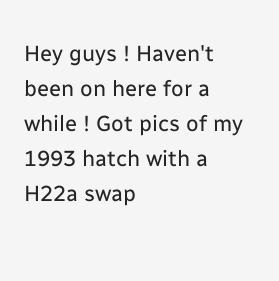Hey guys ! Haven't been on here for a while ! Got pics of my 1993 hatch with a H22a swap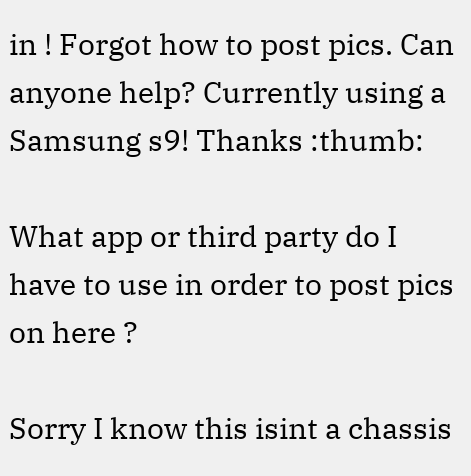in ! Forgot how to post pics. Can anyone help? Currently using a Samsung s9! Thanks :thumb:

What app or third party do I have to use in order to post pics on here ?

Sorry I know this isint a chassis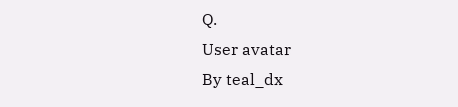Q.
User avatar
By teal_dx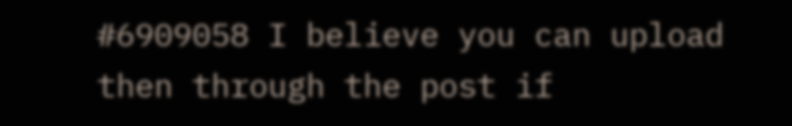#6909058 I believe you can upload then through the post if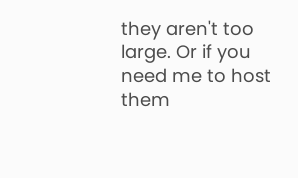they aren't too large. Or if you need me to host them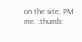on the site, PM me. :thumb: